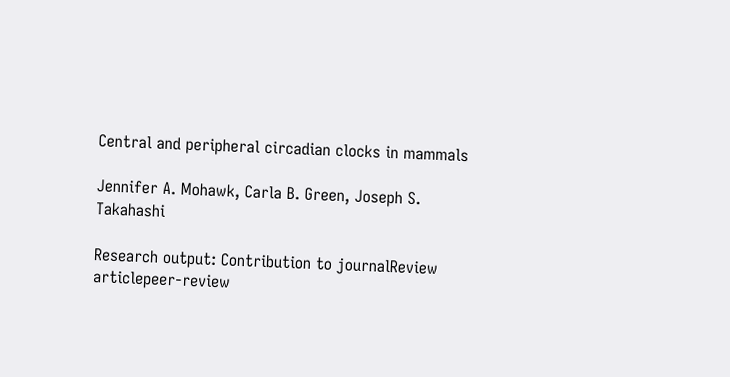Central and peripheral circadian clocks in mammals

Jennifer A. Mohawk, Carla B. Green, Joseph S. Takahashi

Research output: Contribution to journalReview articlepeer-review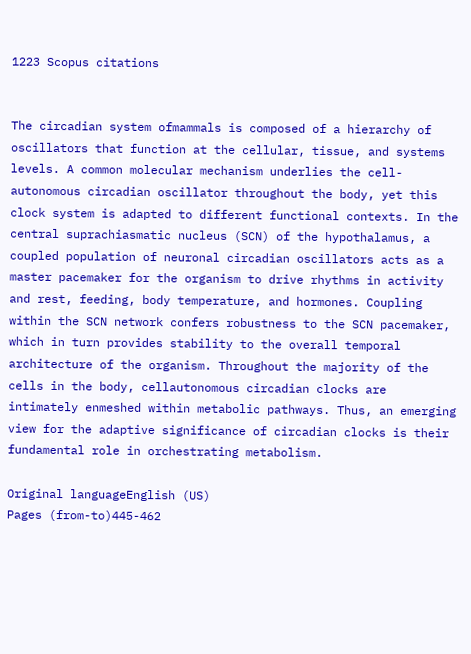1223 Scopus citations


The circadian system ofmammals is composed of a hierarchy of oscillators that function at the cellular, tissue, and systems levels. A common molecular mechanism underlies the cell-autonomous circadian oscillator throughout the body, yet this clock system is adapted to different functional contexts. In the central suprachiasmatic nucleus (SCN) of the hypothalamus, a coupled population of neuronal circadian oscillators acts as a master pacemaker for the organism to drive rhythms in activity and rest, feeding, body temperature, and hormones. Coupling within the SCN network confers robustness to the SCN pacemaker, which in turn provides stability to the overall temporal architecture of the organism. Throughout the majority of the cells in the body, cellautonomous circadian clocks are intimately enmeshed within metabolic pathways. Thus, an emerging view for the adaptive significance of circadian clocks is their fundamental role in orchestrating metabolism.

Original languageEnglish (US)
Pages (from-to)445-462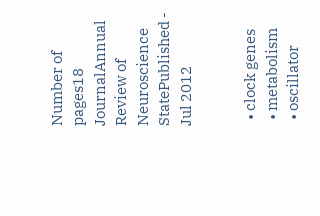Number of pages18
JournalAnnual Review of Neuroscience
StatePublished - Jul 2012


  • clock genes
  • metabolism
  • oscillator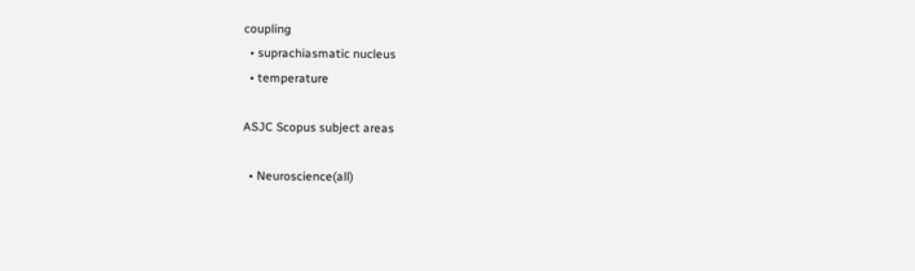coupling
  • suprachiasmatic nucleus
  • temperature

ASJC Scopus subject areas

  • Neuroscience(all)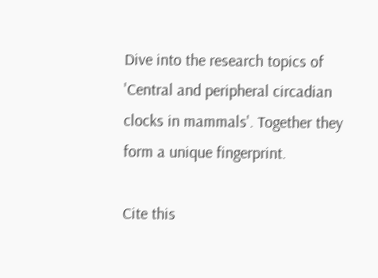Dive into the research topics of 'Central and peripheral circadian clocks in mammals'. Together they form a unique fingerprint.

Cite this